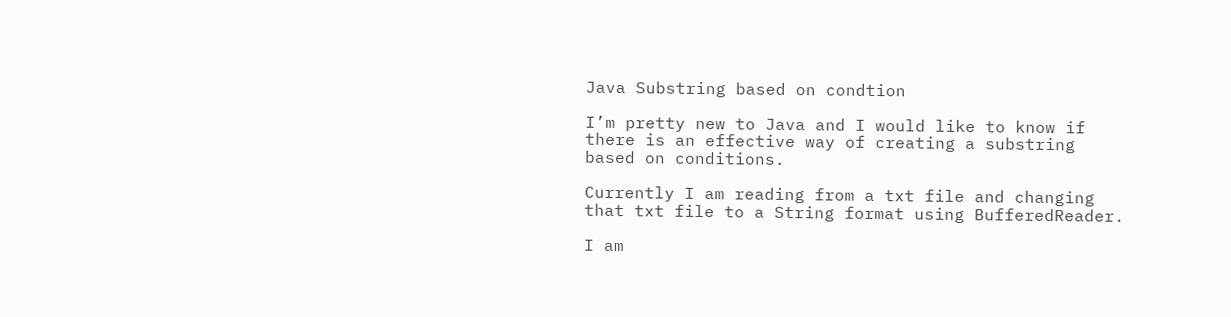Java Substring based on condtion

I’m pretty new to Java and I would like to know if there is an effective way of creating a substring based on conditions.

Currently I am reading from a txt file and changing that txt file to a String format using BufferedReader.

I am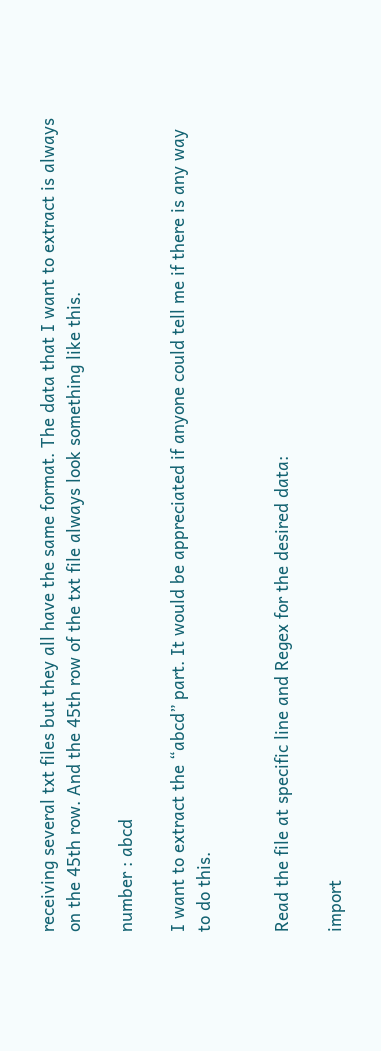receiving several txt files but they all have the same format. The data that I want to extract is always on the 45th row. And the 45th row of the txt file always look something like this.

number : abcd

I want to extract the “abcd” part. It would be appreciated if anyone could tell me if there is any way to do this.


Read the file at specific line and Regex for the desired data:

import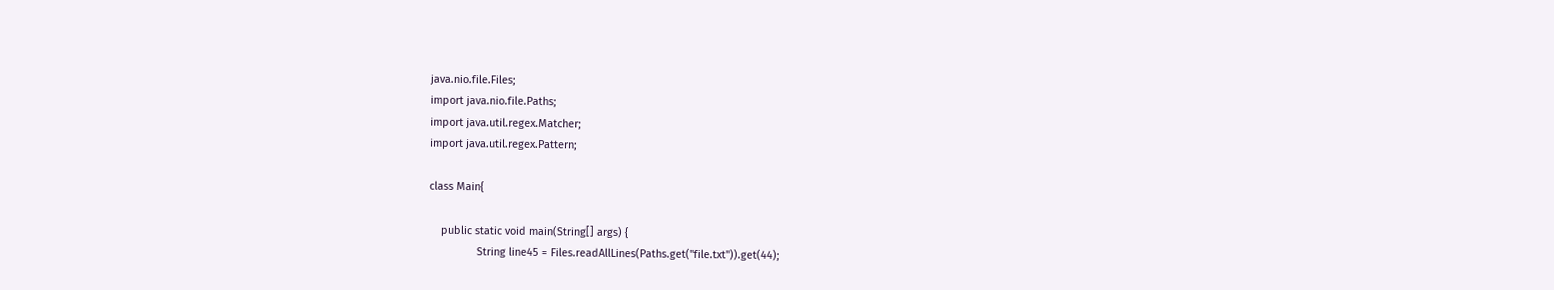java.nio.file.Files;
import java.nio.file.Paths;
import java.util.regex.Matcher;
import java.util.regex.Pattern;

class Main{

    public static void main(String[] args) {
                String line45 = Files.readAllLines(Paths.get("file.txt")).get(44);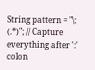String pattern = "\: (.*)"; // Capture everything after ':' colon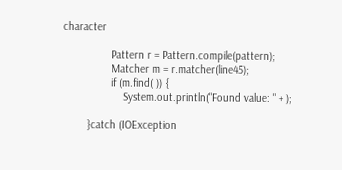character

                Pattern r = Pattern.compile(pattern);
                Matcher m = r.matcher(line45);
                if (m.find( )) {
                    System.out.println("Found value: " + );

        }catch (IOException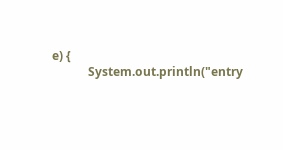e) {
            System.out.println("entry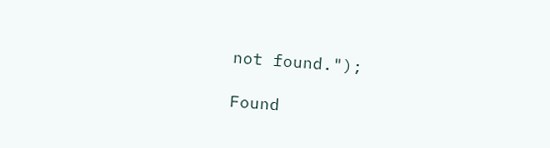not found.");

Found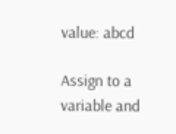value: abcd

Assign to a variable and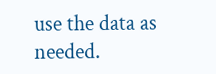use the data as needed.